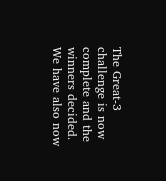The Great-3 challenge is now complete and the winners decided. We have also now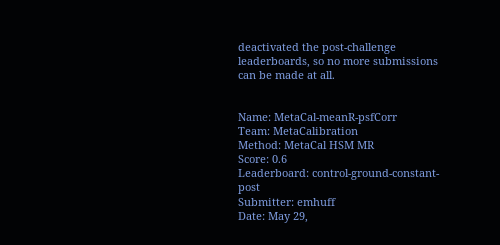deactivated the post-challenge leaderboards, so no more submissions can be made at all.


Name: MetaCal-meanR-psfCorr
Team: MetaCalibration
Method: MetaCal HSM MR
Score: 0.6
Leaderboard: control-ground-constant-post
Submitter: emhuff
Date: May 29,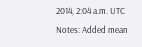2014, 2:04 a.m. UTC
Notes: Added mean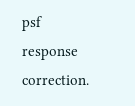psf response correction.